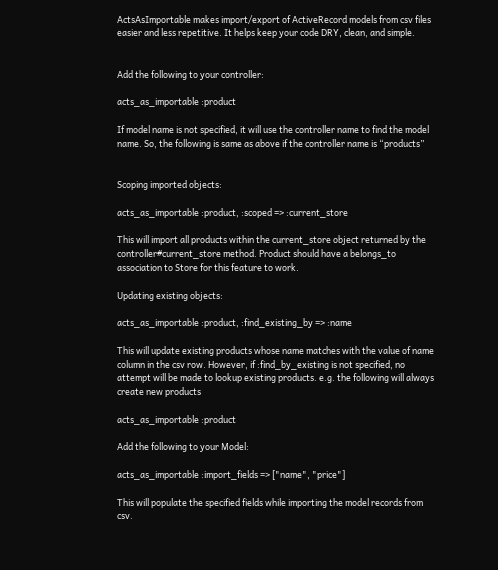ActsAsImportable makes import/export of ActiveRecord models from csv files easier and less repetitive. It helps keep your code DRY, clean, and simple.


Add the following to your controller:

acts_as_importable :product

If model name is not specified, it will use the controller name to find the model name. So, the following is same as above if the controller name is “products”


Scoping imported objects:

acts_as_importable :product, :scoped => :current_store

This will import all products within the current_store object returned by the controller#current_store method. Product should have a belongs_to association to Store for this feature to work.

Updating existing objects:

acts_as_importable :product, :find_existing_by => :name

This will update existing products whose name matches with the value of name column in the csv row. However, if :find_by_existing is not specified, no attempt will be made to lookup existing products. e.g. the following will always create new products

acts_as_importable :product

Add the following to your Model:

acts_as_importable :import_fields => ["name", "price"]

This will populate the specified fields while importing the model records from csv.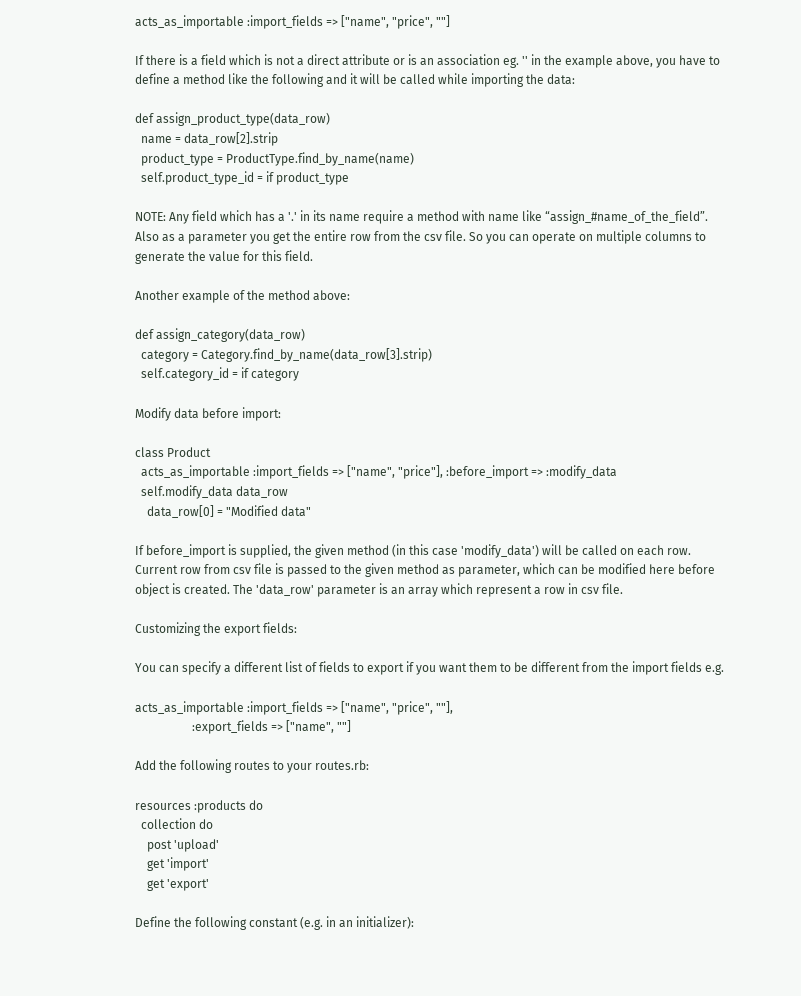acts_as_importable :import_fields => ["name", "price", ""]

If there is a field which is not a direct attribute or is an association eg. '' in the example above, you have to define a method like the following and it will be called while importing the data:

def assign_product_type(data_row)
  name = data_row[2].strip
  product_type = ProductType.find_by_name(name)
  self.product_type_id = if product_type

NOTE: Any field which has a '.' in its name require a method with name like “assign_#name_of_the_field”. Also as a parameter you get the entire row from the csv file. So you can operate on multiple columns to generate the value for this field.

Another example of the method above:

def assign_category(data_row)
  category = Category.find_by_name(data_row[3].strip)
  self.category_id = if category

Modify data before import:

class Product
  acts_as_importable :import_fields => ["name", "price"], :before_import => :modify_data
  self.modify_data data_row
    data_row[0] = "Modified data"

If before_import is supplied, the given method (in this case 'modify_data') will be called on each row. Current row from csv file is passed to the given method as parameter, which can be modified here before object is created. The 'data_row' parameter is an array which represent a row in csv file.

Customizing the export fields:

You can specify a different list of fields to export if you want them to be different from the import fields e.g.

acts_as_importable :import_fields => ["name", "price", ""],
                   :export_fields => ["name", ""]

Add the following routes to your routes.rb:

resources :products do
  collection do
    post 'upload'
    get 'import'
    get 'export'

Define the following constant (e.g. in an initializer):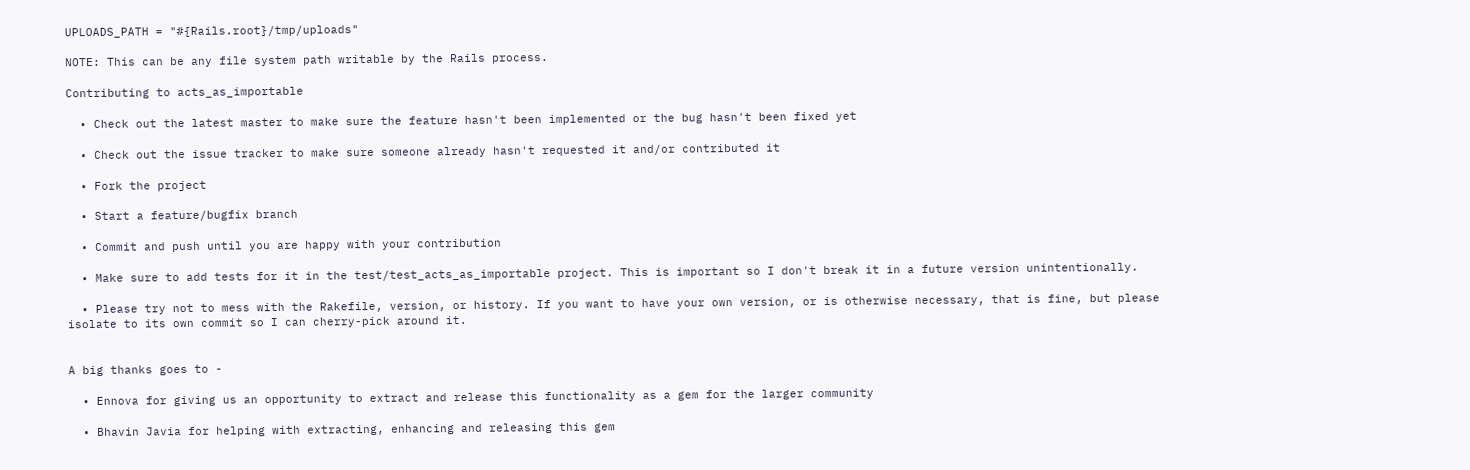UPLOADS_PATH = "#{Rails.root}/tmp/uploads"

NOTE: This can be any file system path writable by the Rails process.

Contributing to acts_as_importable

  • Check out the latest master to make sure the feature hasn't been implemented or the bug hasn't been fixed yet

  • Check out the issue tracker to make sure someone already hasn't requested it and/or contributed it

  • Fork the project

  • Start a feature/bugfix branch

  • Commit and push until you are happy with your contribution

  • Make sure to add tests for it in the test/test_acts_as_importable project. This is important so I don't break it in a future version unintentionally.

  • Please try not to mess with the Rakefile, version, or history. If you want to have your own version, or is otherwise necessary, that is fine, but please isolate to its own commit so I can cherry-pick around it.


A big thanks goes to -

  • Ennova for giving us an opportunity to extract and release this functionality as a gem for the larger community

  • Bhavin Javia for helping with extracting, enhancing and releasing this gem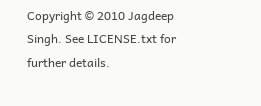Copyright © 2010 Jagdeep Singh. See LICENSE.txt for further details.